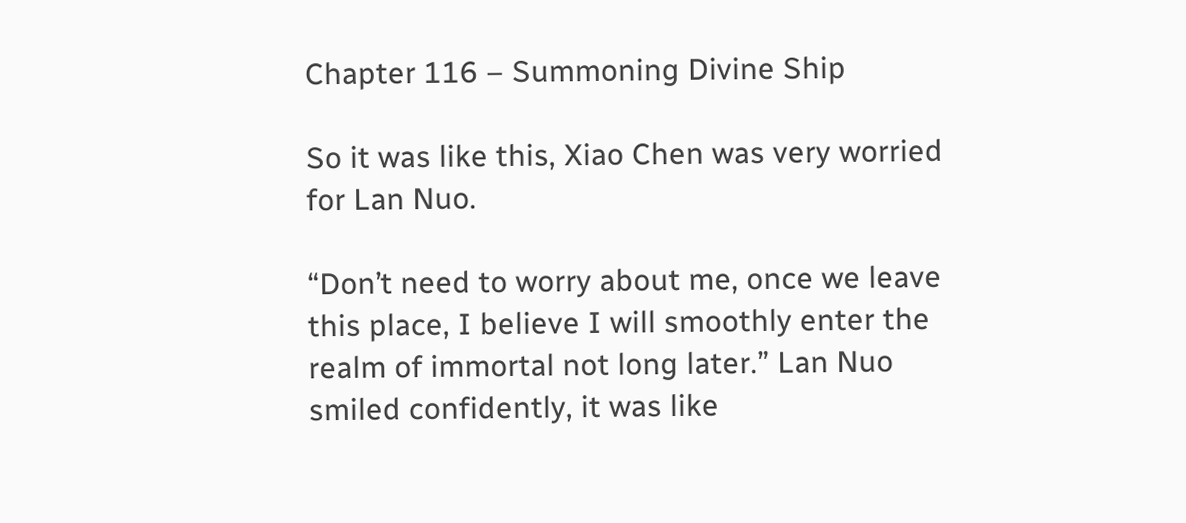Chapter 116 – Summoning Divine Ship

So it was like this, Xiao Chen was very worried for Lan Nuo.

“Don’t need to worry about me, once we leave this place, I believe I will smoothly enter the realm of immortal not long later.” Lan Nuo smiled confidently, it was like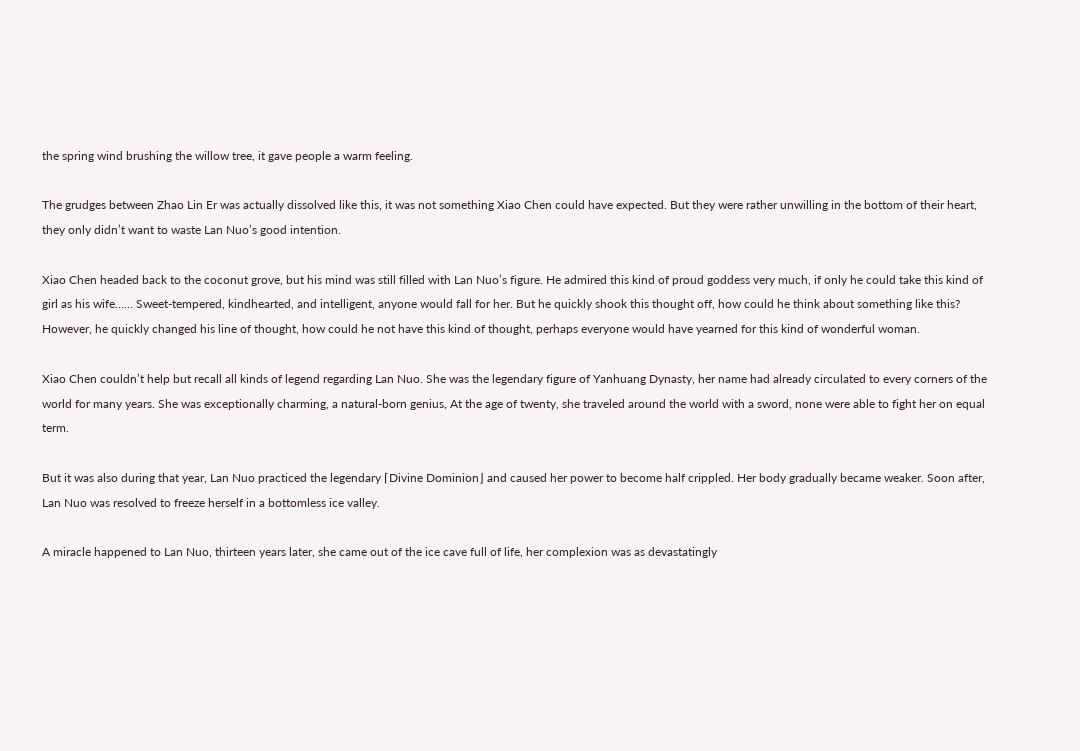the spring wind brushing the willow tree, it gave people a warm feeling.

The grudges between Zhao Lin Er was actually dissolved like this, it was not something Xiao Chen could have expected. But they were rather unwilling in the bottom of their heart, they only didn’t want to waste Lan Nuo’s good intention.

Xiao Chen headed back to the coconut grove, but his mind was still filled with Lan Nuo’s figure. He admired this kind of proud goddess very much, if only he could take this kind of girl as his wife…… Sweet-tempered, kindhearted, and intelligent, anyone would fall for her. But he quickly shook this thought off, how could he think about something like this? However, he quickly changed his line of thought, how could he not have this kind of thought, perhaps everyone would have yearned for this kind of wonderful woman.

Xiao Chen couldn’t help but recall all kinds of legend regarding Lan Nuo. She was the legendary figure of Yanhuang Dynasty, her name had already circulated to every corners of the world for many years. She was exceptionally charming, a natural-born genius, At the age of twenty, she traveled around the world with a sword, none were able to fight her on equal term.

But it was also during that year, Lan Nuo practiced the legendary ⌈Divine Dominion⌋ and caused her power to become half crippled. Her body gradually became weaker. Soon after, Lan Nuo was resolved to freeze herself in a bottomless ice valley.

A miracle happened to Lan Nuo, thirteen years later, she came out of the ice cave full of life, her complexion was as devastatingly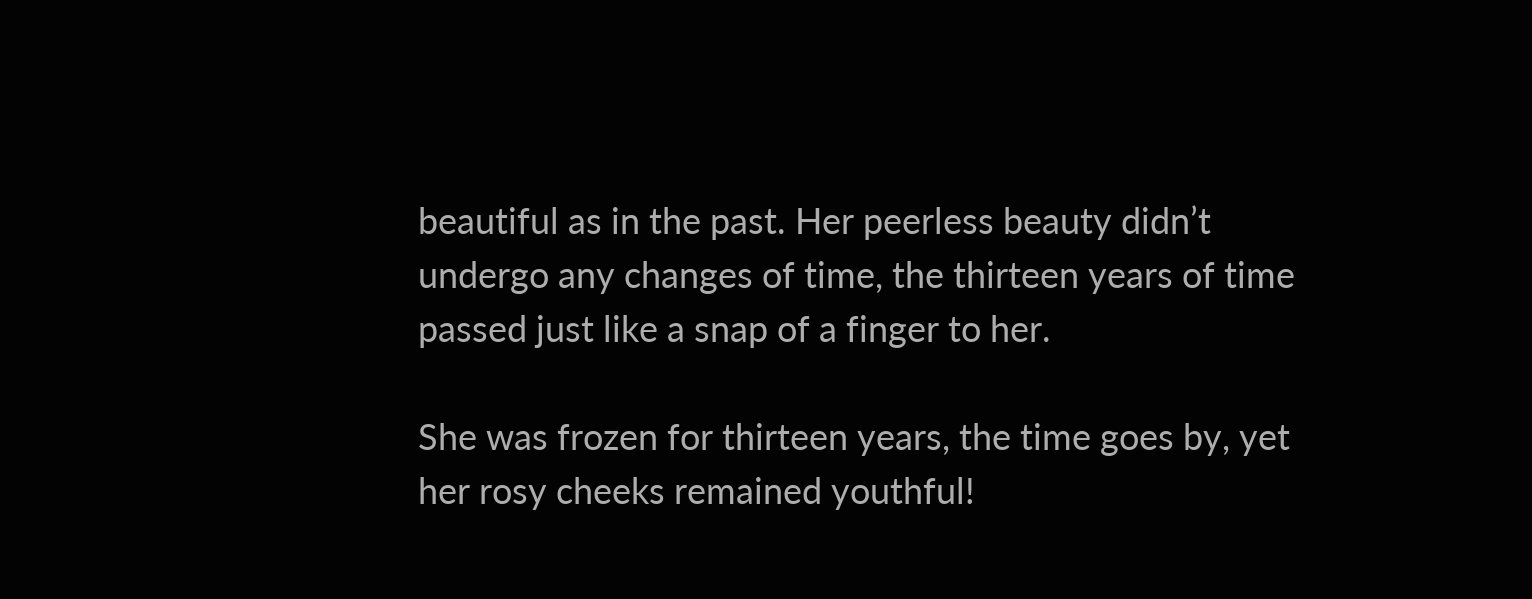beautiful as in the past. Her peerless beauty didn’t undergo any changes of time, the thirteen years of time passed just like a snap of a finger to her.

She was frozen for thirteen years, the time goes by, yet her rosy cheeks remained youthful!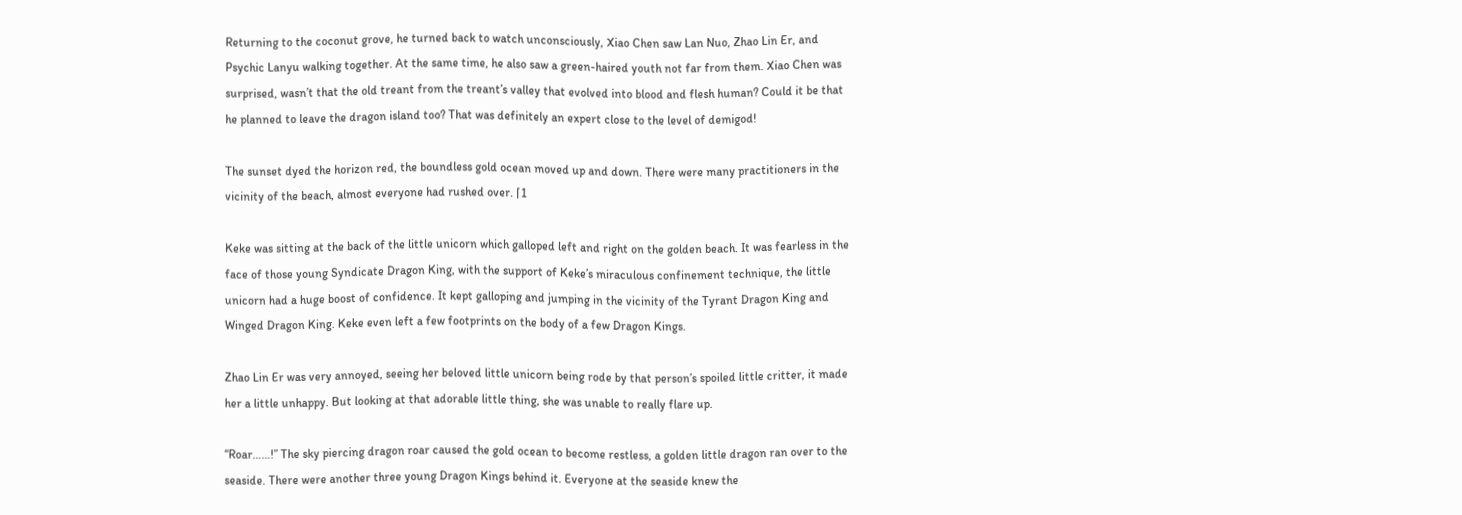Returning to the coconut grove, he turned back to watch unconsciously, Xiao Chen saw Lan Nuo, Zhao Lin Er, and Psychic Lanyu walking together. At the same time, he also saw a green-haired youth not far from them. Xiao Chen was surprised, wasn’t that the old treant from the treant’s valley that evolved into blood and flesh human? Could it be that he planned to leave the dragon island too? That was definitely an expert close to the level of demigod!

The sunset dyed the horizon red, the boundless gold ocean moved up and down. There were many practitioners in the vicinity of the beach, almost everyone had rushed over. ⌈1

Keke was sitting at the back of the little unicorn which galloped left and right on the golden beach. It was fearless in the face of those young Syndicate Dragon King, with the support of Keke’s miraculous confinement technique, the little unicorn had a huge boost of confidence. It kept galloping and jumping in the vicinity of the Tyrant Dragon King and Winged Dragon King. Keke even left a few footprints on the body of a few Dragon Kings.

Zhao Lin Er was very annoyed, seeing her beloved little unicorn being rode by that person’s spoiled little critter, it made her a little unhappy. But looking at that adorable little thing, she was unable to really flare up.

“Roar……!” The sky piercing dragon roar caused the gold ocean to become restless, a golden little dragon ran over to the seaside. There were another three young Dragon Kings behind it. Everyone at the seaside knew the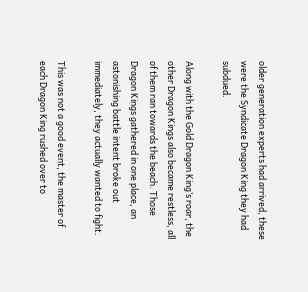older generation experts had arrived, these were the Syndicate Dragon King they had subdued.

Along with the Gold Dragon King’s roar, the other Dragon Kings also became restless, all of them ran towards the beach. Those Dragon Kings gathered in one place, an astonishing battle intent broke out immediately, they actually wanted to fight.

This was not a good event, the master of each Dragon King rushed over to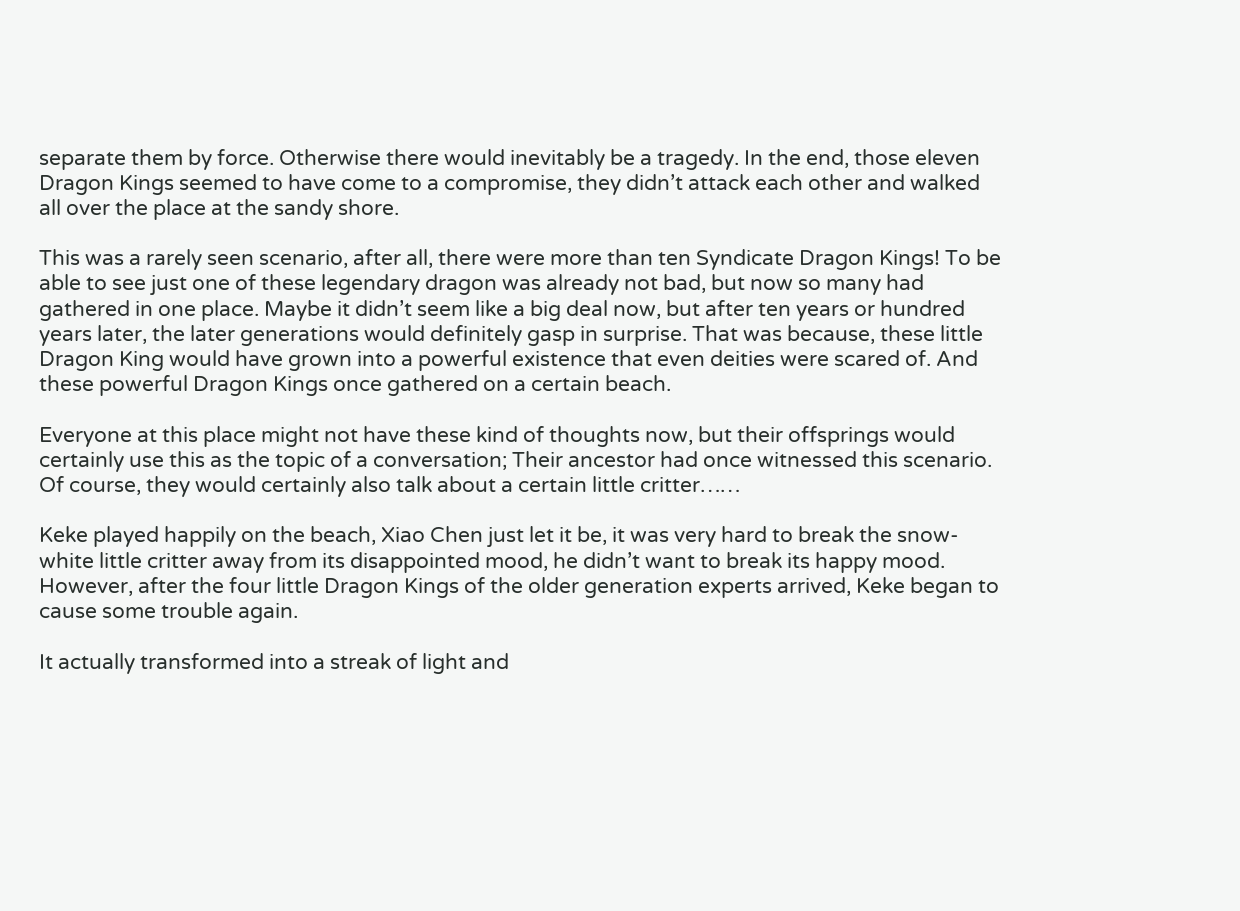separate them by force. Otherwise there would inevitably be a tragedy. In the end, those eleven Dragon Kings seemed to have come to a compromise, they didn’t attack each other and walked all over the place at the sandy shore.

This was a rarely seen scenario, after all, there were more than ten Syndicate Dragon Kings! To be able to see just one of these legendary dragon was already not bad, but now so many had gathered in one place. Maybe it didn’t seem like a big deal now, but after ten years or hundred years later, the later generations would definitely gasp in surprise. That was because, these little Dragon King would have grown into a powerful existence that even deities were scared of. And these powerful Dragon Kings once gathered on a certain beach.

Everyone at this place might not have these kind of thoughts now, but their offsprings would certainly use this as the topic of a conversation; Their ancestor had once witnessed this scenario. Of course, they would certainly also talk about a certain little critter……

Keke played happily on the beach, Xiao Chen just let it be, it was very hard to break the snow-white little critter away from its disappointed mood, he didn’t want to break its happy mood. However, after the four little Dragon Kings of the older generation experts arrived, Keke began to cause some trouble again.

It actually transformed into a streak of light and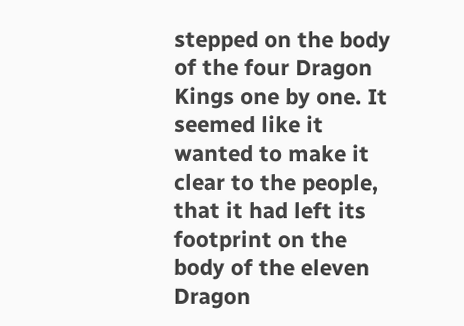stepped on the body of the four Dragon Kings one by one. It seemed like it wanted to make it clear to the people, that it had left its footprint on the body of the eleven Dragon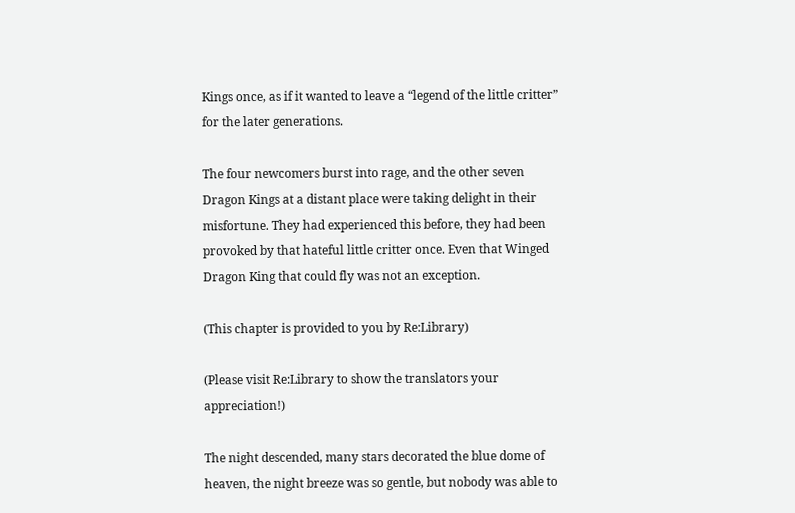Kings once, as if it wanted to leave a “legend of the little critter” for the later generations.

The four newcomers burst into rage, and the other seven Dragon Kings at a distant place were taking delight in their misfortune. They had experienced this before, they had been provoked by that hateful little critter once. Even that Winged Dragon King that could fly was not an exception.

(This chapter is provided to you by Re:Library)

(Please visit Re:Library to show the translators your appreciation!)

The night descended, many stars decorated the blue dome of heaven, the night breeze was so gentle, but nobody was able to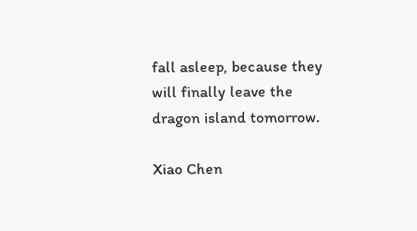fall asleep, because they will finally leave the dragon island tomorrow.

Xiao Chen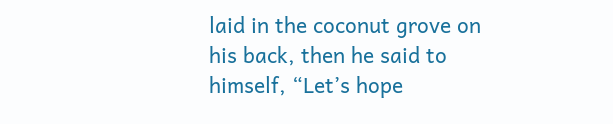laid in the coconut grove on his back, then he said to himself, “Let’s hope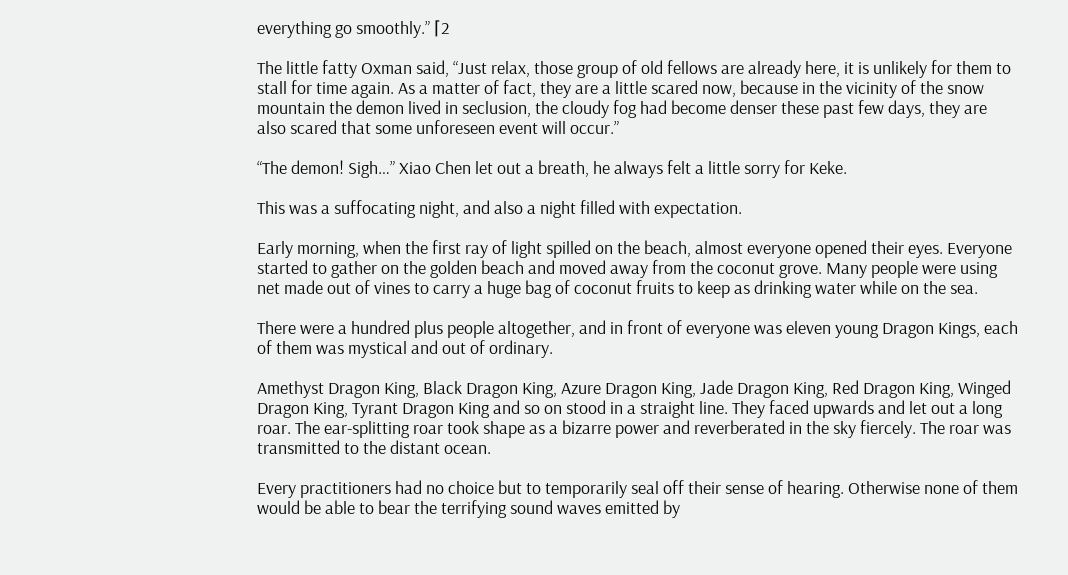everything go smoothly.” ⌈2

The little fatty Oxman said, “Just relax, those group of old fellows are already here, it is unlikely for them to stall for time again. As a matter of fact, they are a little scared now, because in the vicinity of the snow mountain the demon lived in seclusion, the cloudy fog had become denser these past few days, they are also scared that some unforeseen event will occur.”

“The demon! Sigh…” Xiao Chen let out a breath, he always felt a little sorry for Keke.

This was a suffocating night, and also a night filled with expectation.

Early morning, when the first ray of light spilled on the beach, almost everyone opened their eyes. Everyone started to gather on the golden beach and moved away from the coconut grove. Many people were using net made out of vines to carry a huge bag of coconut fruits to keep as drinking water while on the sea.

There were a hundred plus people altogether, and in front of everyone was eleven young Dragon Kings, each of them was mystical and out of ordinary.

Amethyst Dragon King, Black Dragon King, Azure Dragon King, Jade Dragon King, Red Dragon King, Winged Dragon King, Tyrant Dragon King and so on stood in a straight line. They faced upwards and let out a long roar. The ear-splitting roar took shape as a bizarre power and reverberated in the sky fiercely. The roar was transmitted to the distant ocean.

Every practitioners had no choice but to temporarily seal off their sense of hearing. Otherwise none of them would be able to bear the terrifying sound waves emitted by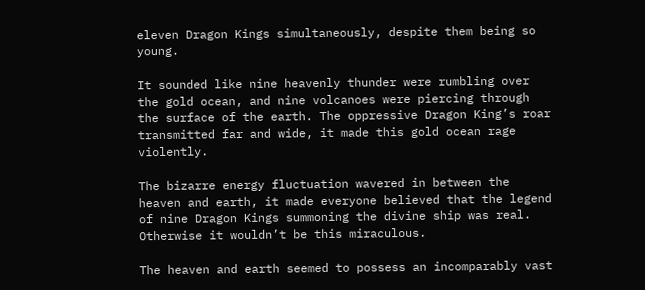eleven Dragon Kings simultaneously, despite them being so young.

It sounded like nine heavenly thunder were rumbling over the gold ocean, and nine volcanoes were piercing through the surface of the earth. The oppressive Dragon King’s roar transmitted far and wide, it made this gold ocean rage violently.

The bizarre energy fluctuation wavered in between the heaven and earth, it made everyone believed that the legend of nine Dragon Kings summoning the divine ship was real. Otherwise it wouldn’t be this miraculous.

The heaven and earth seemed to possess an incomparably vast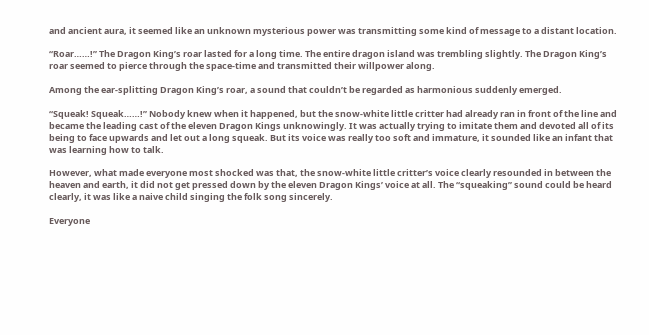and ancient aura, it seemed like an unknown mysterious power was transmitting some kind of message to a distant location.

“Roar……!” The Dragon King’s roar lasted for a long time. The entire dragon island was trembling slightly. The Dragon King’s roar seemed to pierce through the space-time and transmitted their willpower along.

Among the ear-splitting Dragon King’s roar, a sound that couldn’t be regarded as harmonious suddenly emerged.

“Squeak! Squeak……!” Nobody knew when it happened, but the snow-white little critter had already ran in front of the line and became the leading cast of the eleven Dragon Kings unknowingly. It was actually trying to imitate them and devoted all of its being to face upwards and let out a long squeak. But its voice was really too soft and immature, it sounded like an infant that was learning how to talk.

However, what made everyone most shocked was that, the snow-white little critter’s voice clearly resounded in between the heaven and earth, it did not get pressed down by the eleven Dragon Kings’ voice at all. The “squeaking” sound could be heard clearly, it was like a naive child singing the folk song sincerely.

Everyone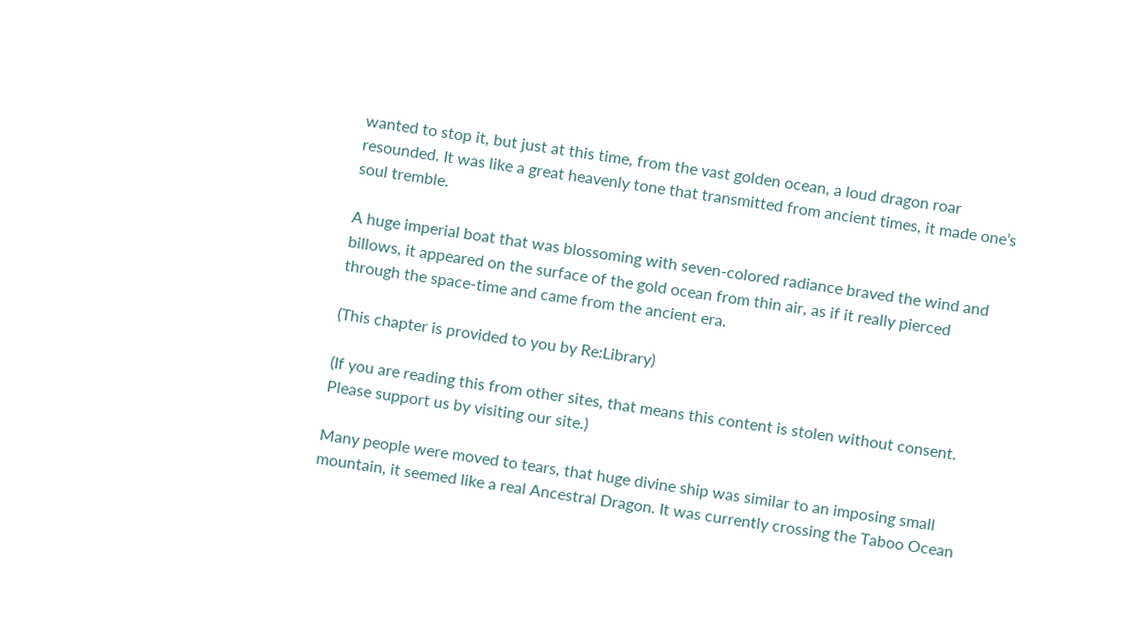wanted to stop it, but just at this time, from the vast golden ocean, a loud dragon roar resounded. It was like a great heavenly tone that transmitted from ancient times, it made one’s soul tremble.

A huge imperial boat that was blossoming with seven-colored radiance braved the wind and billows, it appeared on the surface of the gold ocean from thin air, as if it really pierced through the space-time and came from the ancient era.

(This chapter is provided to you by Re:Library)

(If you are reading this from other sites, that means this content is stolen without consent. Please support us by visiting our site.)

Many people were moved to tears, that huge divine ship was similar to an imposing small mountain, it seemed like a real Ancestral Dragon. It was currently crossing the Taboo Ocean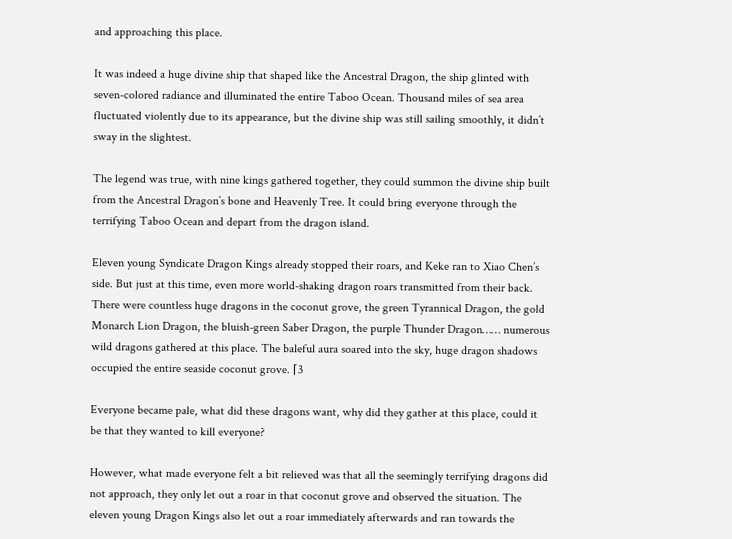and approaching this place.

It was indeed a huge divine ship that shaped like the Ancestral Dragon, the ship glinted with seven-colored radiance and illuminated the entire Taboo Ocean. Thousand miles of sea area fluctuated violently due to its appearance, but the divine ship was still sailing smoothly, it didn’t sway in the slightest.

The legend was true, with nine kings gathered together, they could summon the divine ship built from the Ancestral Dragon’s bone and Heavenly Tree. It could bring everyone through the terrifying Taboo Ocean and depart from the dragon island.

Eleven young Syndicate Dragon Kings already stopped their roars, and Keke ran to Xiao Chen’s side. But just at this time, even more world-shaking dragon roars transmitted from their back. There were countless huge dragons in the coconut grove, the green Tyrannical Dragon, the gold Monarch Lion Dragon, the bluish-green Saber Dragon, the purple Thunder Dragon…… numerous wild dragons gathered at this place. The baleful aura soared into the sky, huge dragon shadows occupied the entire seaside coconut grove. ⌈3

Everyone became pale, what did these dragons want, why did they gather at this place, could it be that they wanted to kill everyone?

However, what made everyone felt a bit relieved was that all the seemingly terrifying dragons did not approach, they only let out a roar in that coconut grove and observed the situation. The eleven young Dragon Kings also let out a roar immediately afterwards and ran towards the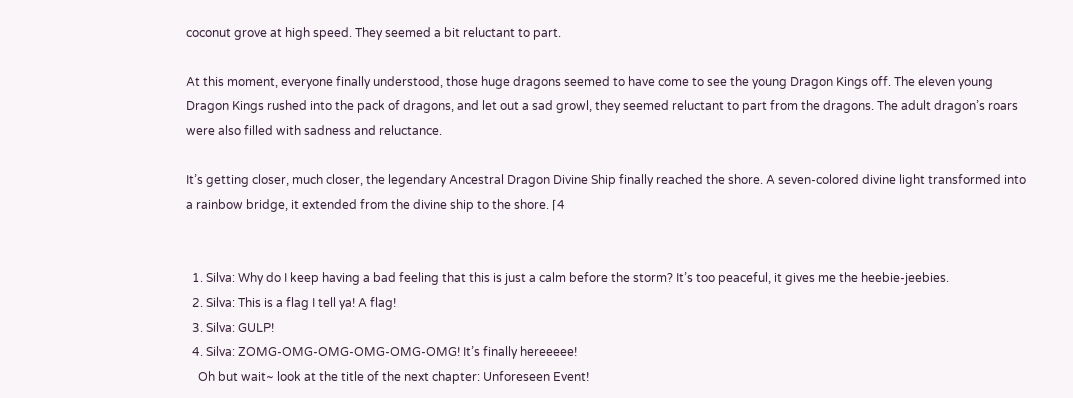coconut grove at high speed. They seemed a bit reluctant to part.

At this moment, everyone finally understood, those huge dragons seemed to have come to see the young Dragon Kings off. The eleven young Dragon Kings rushed into the pack of dragons, and let out a sad growl, they seemed reluctant to part from the dragons. The adult dragon’s roars were also filled with sadness and reluctance.

It’s getting closer, much closer, the legendary Ancestral Dragon Divine Ship finally reached the shore. A seven-colored divine light transformed into a rainbow bridge, it extended from the divine ship to the shore. ⌈4


  1. Silva: Why do I keep having a bad feeling that this is just a calm before the storm? It’s too peaceful, it gives me the heebie-jeebies.
  2. Silva: This is a flag I tell ya! A flag!
  3. Silva: GULP!
  4. Silva: ZOMG-OMG-OMG-OMG-OMG-OMG! It’s finally hereeeee!
    Oh but wait~ look at the title of the next chapter: Unforeseen Event!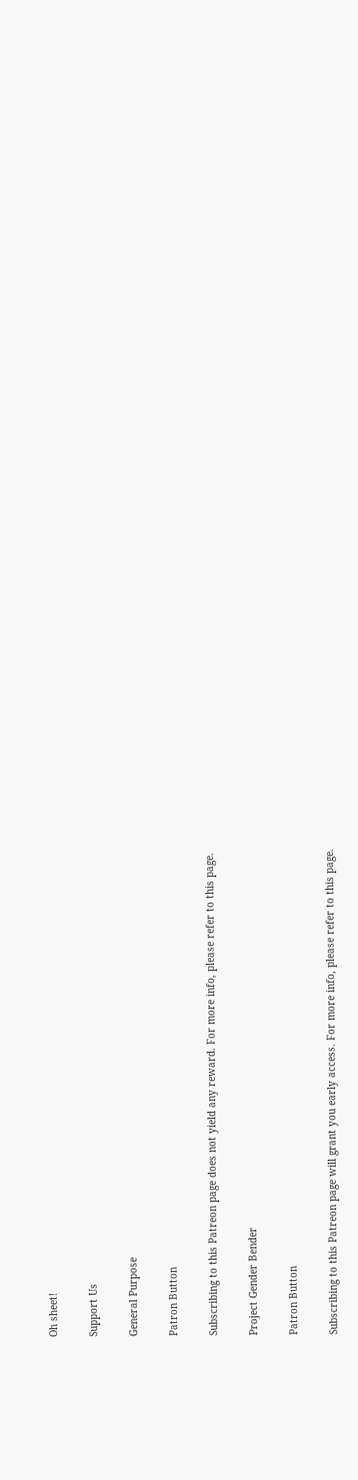Oh sheet!

Support Us

General Purpose

Patron Button

Subscribing to this Patreon page does not yield any reward. For more info, please refer to this page.

Project Gender Bender

Patron Button

Subscribing to this Patreon page will grant you early access. For more info, please refer to this page.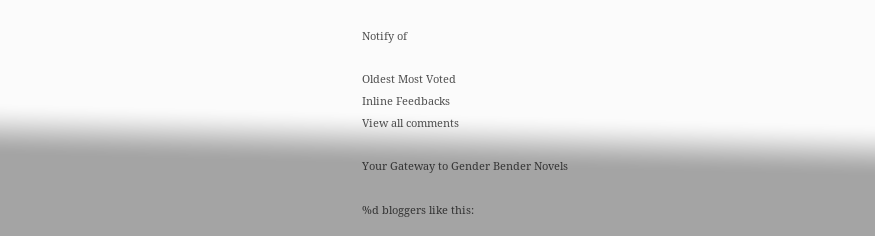Notify of

Oldest Most Voted
Inline Feedbacks
View all comments

Your Gateway to Gender Bender Novels

%d bloggers like this: